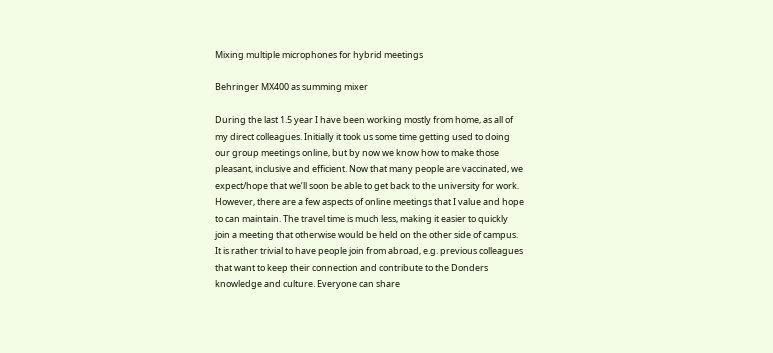Mixing multiple microphones for hybrid meetings

Behringer MX400 as summing mixer

During the last 1.5 year I have been working mostly from home, as all of my direct colleagues. Initially it took us some time getting used to doing our group meetings online, but by now we know how to make those pleasant, inclusive and efficient. Now that many people are vaccinated, we expect/hope that we’ll soon be able to get back to the university for work. However, there are a few aspects of online meetings that I value and hope to can maintain. The travel time is much less, making it easier to quickly join a meeting that otherwise would be held on the other side of campus. It is rather trivial to have people join from abroad, e.g. previous colleagues that want to keep their connection and contribute to the Donders knowledge and culture. Everyone can share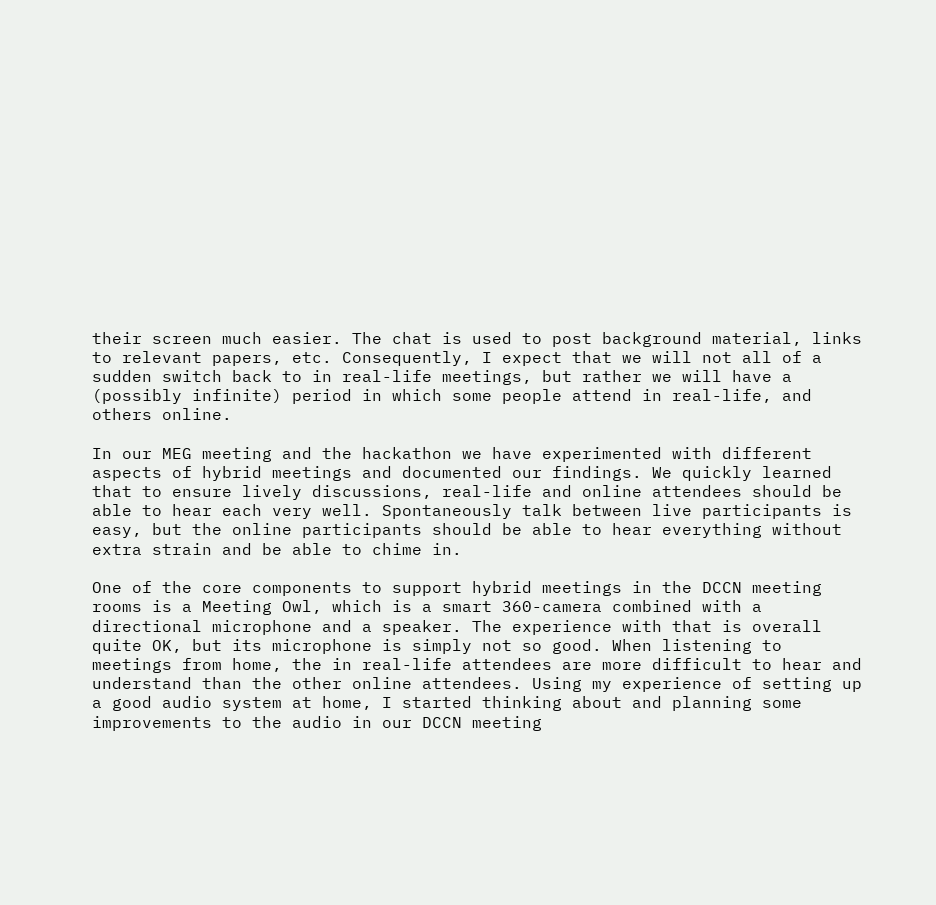their screen much easier. The chat is used to post background material, links to relevant papers, etc. Consequently, I expect that we will not all of a sudden switch back to in real-life meetings, but rather we will have a (possibly infinite) period in which some people attend in real-life, and others online.

In our MEG meeting and the hackathon we have experimented with different aspects of hybrid meetings and documented our findings. We quickly learned that to ensure lively discussions, real-life and online attendees should be able to hear each very well. Spontaneously talk between live participants is easy, but the online participants should be able to hear everything without extra strain and be able to chime in.

One of the core components to support hybrid meetings in the DCCN meeting rooms is a Meeting Owl, which is a smart 360-camera combined with a directional microphone and a speaker. The experience with that is overall quite OK, but its microphone is simply not so good. When listening to meetings from home, the in real-life attendees are more difficult to hear and understand than the other online attendees. Using my experience of setting up a good audio system at home, I started thinking about and planning some improvements to the audio in our DCCN meeting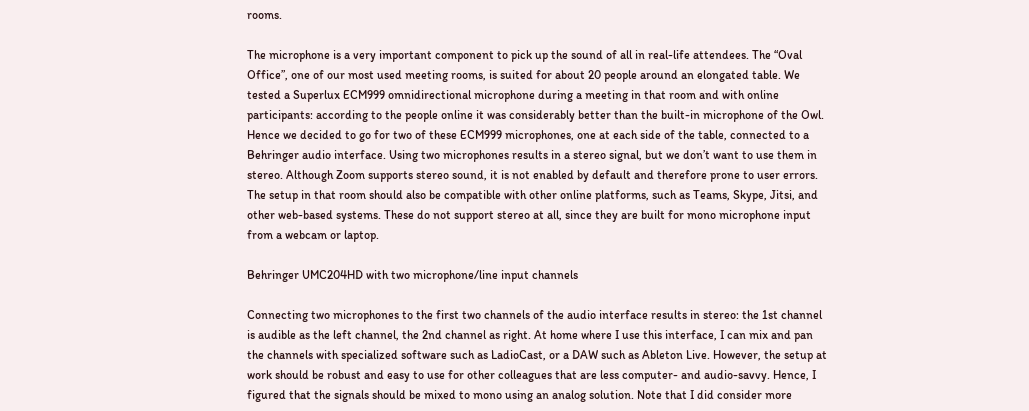rooms.

The microphone is a very important component to pick up the sound of all in real-life attendees. The “Oval Office”, one of our most used meeting rooms, is suited for about 20 people around an elongated table. We tested a Superlux ECM999 omnidirectional microphone during a meeting in that room and with online participants: according to the people online it was considerably better than the built-in microphone of the Owl. Hence we decided to go for two of these ECM999 microphones, one at each side of the table, connected to a Behringer audio interface. Using two microphones results in a stereo signal, but we don’t want to use them in stereo. Although Zoom supports stereo sound, it is not enabled by default and therefore prone to user errors. The setup in that room should also be compatible with other online platforms, such as Teams, Skype, Jitsi, and other web-based systems. These do not support stereo at all, since they are built for mono microphone input from a webcam or laptop.

Behringer UMC204HD with two microphone/line input channels

Connecting two microphones to the first two channels of the audio interface results in stereo: the 1st channel is audible as the left channel, the 2nd channel as right. At home where I use this interface, I can mix and pan the channels with specialized software such as LadioCast, or a DAW such as Ableton Live. However, the setup at work should be robust and easy to use for other colleagues that are less computer- and audio-savvy. Hence, I figured that the signals should be mixed to mono using an analog solution. Note that I did consider more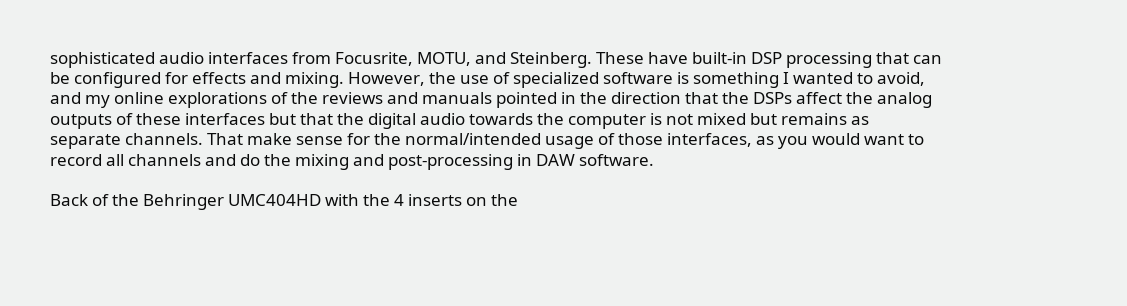sophisticated audio interfaces from Focusrite, MOTU, and Steinberg. These have built-in DSP processing that can be configured for effects and mixing. However, the use of specialized software is something I wanted to avoid, and my online explorations of the reviews and manuals pointed in the direction that the DSPs affect the analog outputs of these interfaces but that the digital audio towards the computer is not mixed but remains as separate channels. That make sense for the normal/intended usage of those interfaces, as you would want to record all channels and do the mixing and post-processing in DAW software.

Back of the Behringer UMC404HD with the 4 inserts on the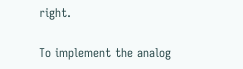right.

To implement the analog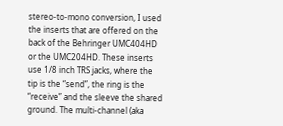stereo-to-mono conversion, I used the inserts that are offered on the back of the Behringer UMC404HD or the UMC204HD. These inserts use 1/8 inch TRS jacks, where the tip is the “send”, the ring is the “receive” and the sleeve the shared ground. The multi-channel (aka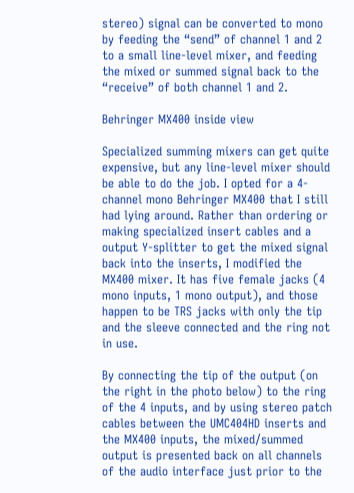stereo) signal can be converted to mono by feeding the “send” of channel 1 and 2 to a small line-level mixer, and feeding the mixed or summed signal back to the “receive” of both channel 1 and 2.

Behringer MX400 inside view

Specialized summing mixers can get quite expensive, but any line-level mixer should be able to do the job. I opted for a 4-channel mono Behringer MX400 that I still had lying around. Rather than ordering or making specialized insert cables and a output Y-splitter to get the mixed signal back into the inserts, I modified the MX400 mixer. It has five female jacks (4 mono inputs, 1 mono output), and those happen to be TRS jacks with only the tip and the sleeve connected and the ring not in use.

By connecting the tip of the output (on the right in the photo below) to the ring of the 4 inputs, and by using stereo patch cables between the UMC404HD inserts and the MX400 inputs, the mixed/summed output is presented back on all channels of the audio interface just prior to the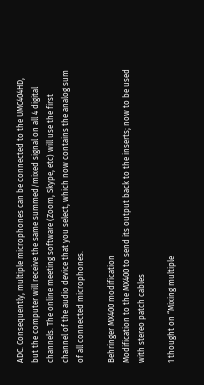ADC. Consequently, multiple microphones can be connected to the UMC404HD, but the computer will receive the same summed/mixed signal on all 4 digital channels. The online meeting software (Zoom, Skype, etc) will use the first channel of the audio device that you select, which now contains the analog sum of all connected microphones.

Behringer MX400 modification
Modification to the MX400 to send its output back to the inserts; now to be used with stereo patch cables

1 thought on “Mixing multiple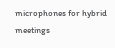microphones for hybrid meetings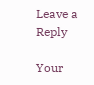Leave a Reply

Your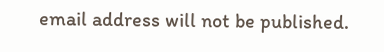email address will not be published.